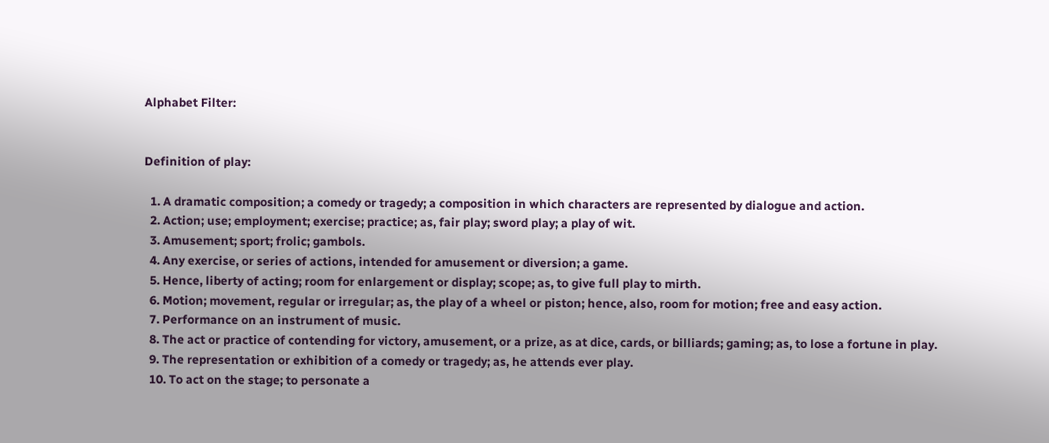Alphabet Filter:


Definition of play:

  1. A dramatic composition; a comedy or tragedy; a composition in which characters are represented by dialogue and action.
  2. Action; use; employment; exercise; practice; as, fair play; sword play; a play of wit.
  3. Amusement; sport; frolic; gambols.
  4. Any exercise, or series of actions, intended for amusement or diversion; a game.
  5. Hence, liberty of acting; room for enlargement or display; scope; as, to give full play to mirth.
  6. Motion; movement, regular or irregular; as, the play of a wheel or piston; hence, also, room for motion; free and easy action.
  7. Performance on an instrument of music.
  8. The act or practice of contending for victory, amusement, or a prize, as at dice, cards, or billiards; gaming; as, to lose a fortune in play.
  9. The representation or exhibition of a comedy or tragedy; as, he attends ever play.
  10. To act on the stage; to personate a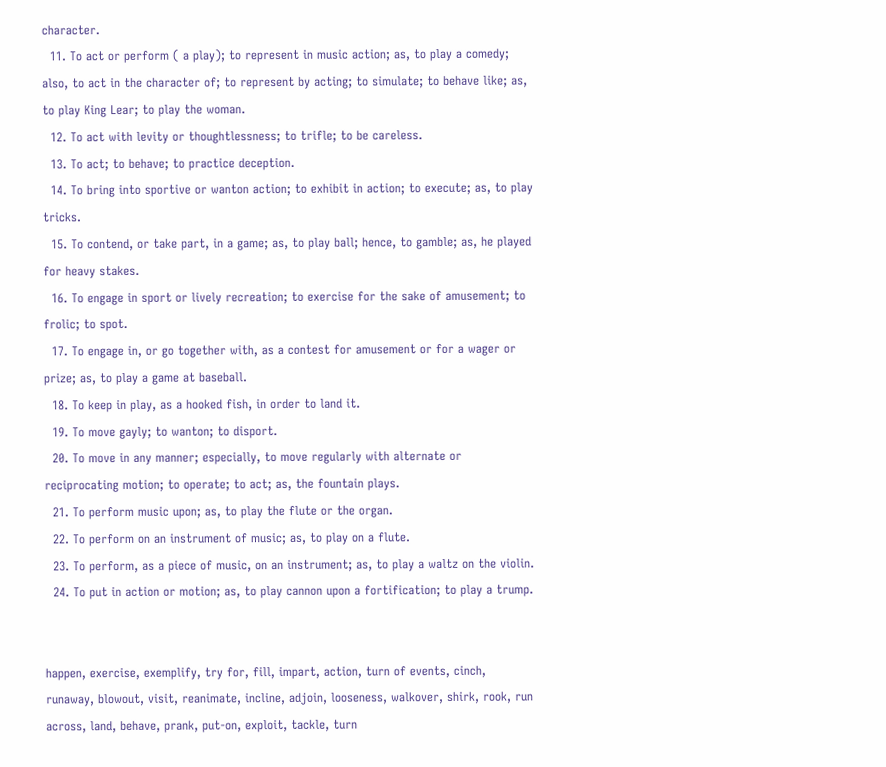character.
  11. To act or perform ( a play); to represent in music action; as, to play a comedy; also, to act in the character of; to represent by acting; to simulate; to behave like; as, to play King Lear; to play the woman.
  12. To act with levity or thoughtlessness; to trifle; to be careless.
  13. To act; to behave; to practice deception.
  14. To bring into sportive or wanton action; to exhibit in action; to execute; as, to play tricks.
  15. To contend, or take part, in a game; as, to play ball; hence, to gamble; as, he played for heavy stakes.
  16. To engage in sport or lively recreation; to exercise for the sake of amusement; to frolic; to spot.
  17. To engage in, or go together with, as a contest for amusement or for a wager or prize; as, to play a game at baseball.
  18. To keep in play, as a hooked fish, in order to land it.
  19. To move gayly; to wanton; to disport.
  20. To move in any manner; especially, to move regularly with alternate or reciprocating motion; to operate; to act; as, the fountain plays.
  21. To perform music upon; as, to play the flute or the organ.
  22. To perform on an instrument of music; as, to play on a flute.
  23. To perform, as a piece of music, on an instrument; as, to play a waltz on the violin.
  24. To put in action or motion; as, to play cannon upon a fortification; to play a trump.


happen, exercise, exemplify, try for, fill, impart, action, turn of events, cinch, runaway, blowout, visit, reanimate, incline, adjoin, looseness, walkover, shirk, rook, run across, land, behave, prank, put-on, exploit, tackle, turn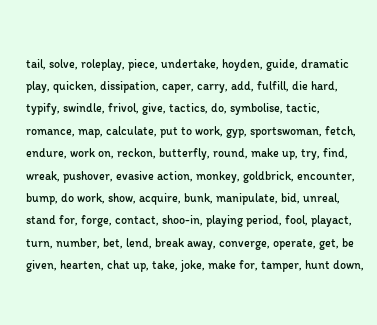tail, solve, roleplay, piece, undertake, hoyden, guide, dramatic play, quicken, dissipation, caper, carry, add, fulfill, die hard, typify, swindle, frivol, give, tactics, do, symbolise, tactic, romance, map, calculate, put to work, gyp, sportswoman, fetch, endure, work on, reckon, butterfly, round, make up, try, find, wreak, pushover, evasive action, monkey, goldbrick, encounter, bump, do work, show, acquire, bunk, manipulate, bid, unreal, stand for, forge, contact, shoo-in, playing period, fool, playact, turn, number, bet, lend, break away, converge, operate, get, be given, hearten, chat up, take, joke, make for, tamper, hunt down,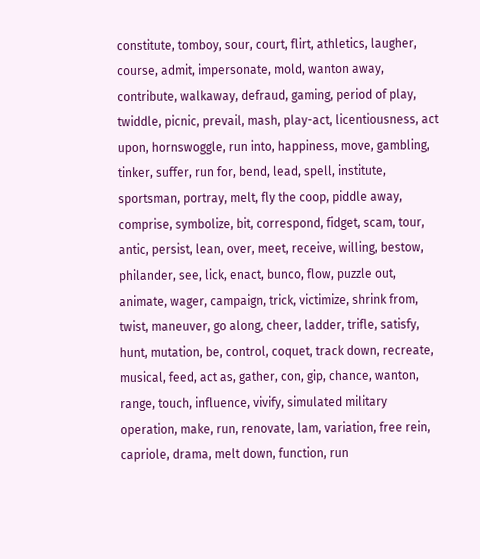constitute, tomboy, sour, court, flirt, athletics, laugher, course, admit, impersonate, mold, wanton away, contribute, walkaway, defraud, gaming, period of play, twiddle, picnic, prevail, mash, play-act, licentiousness, act upon, hornswoggle, run into, happiness, move, gambling, tinker, suffer, run for, bend, lead, spell, institute, sportsman, portray, melt, fly the coop, piddle away, comprise, symbolize, bit, correspond, fidget, scam, tour, antic, persist, lean, over, meet, receive, willing, bestow, philander, see, lick, enact, bunco, flow, puzzle out, animate, wager, campaign, trick, victimize, shrink from, twist, maneuver, go along, cheer, ladder, trifle, satisfy, hunt, mutation, be, control, coquet, track down, recreate, musical, feed, act as, gather, con, gip, chance, wanton, range, touch, influence, vivify, simulated military operation, make, run, renovate, lam, variation, free rein, capriole, drama, melt down, function, run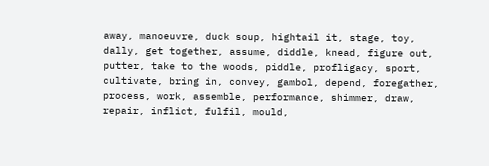away, manoeuvre, duck soup, hightail it, stage, toy, dally, get together, assume, diddle, knead, figure out, putter, take to the woods, piddle, profligacy, sport, cultivate, bring in, convey, gambol, depend, foregather, process, work, assemble, performance, shimmer, draw, repair, inflict, fulfil, mould,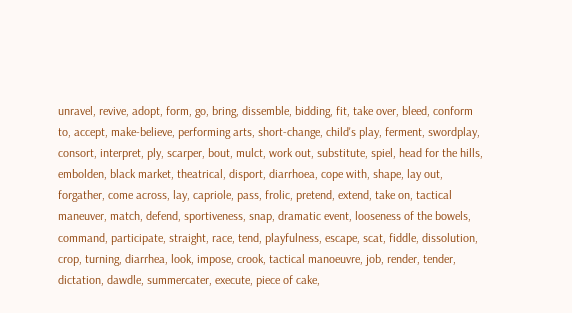unravel, revive, adopt, form, go, bring, dissemble, bidding, fit, take over, bleed, conform to, accept, make-believe, performing arts, short-change, child's play, ferment, swordplay, consort, interpret, ply, scarper, bout, mulct, work out, substitute, spiel, head for the hills, embolden, black market, theatrical, disport, diarrhoea, cope with, shape, lay out, forgather, come across, lay, capriole, pass, frolic, pretend, extend, take on, tactical maneuver, match, defend, sportiveness, snap, dramatic event, looseness of the bowels, command, participate, straight, race, tend, playfulness, escape, scat, fiddle, dissolution, crop, turning, diarrhea, look, impose, crook, tactical manoeuvre, job, render, tender, dictation, dawdle, summercater, execute, piece of cake,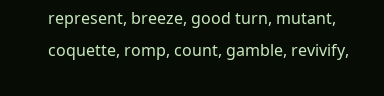represent, breeze, good turn, mutant, coquette, romp, count, gamble, revivify,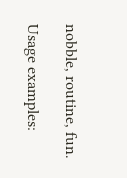nobble, routine, fun.

Usage examples: